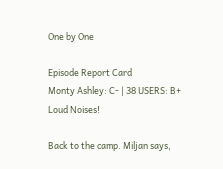One by One

Episode Report Card
Monty Ashley: C- | 38 USERS: B+
Loud Noises!

Back to the camp. Miljan says,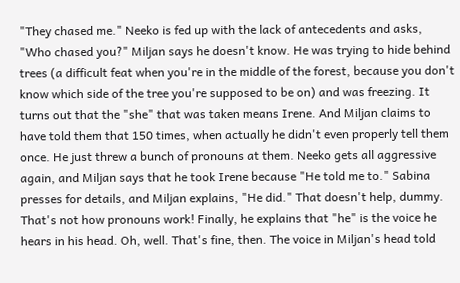"They chased me." Neeko is fed up with the lack of antecedents and asks, "Who chased you?" Miljan says he doesn't know. He was trying to hide behind trees (a difficult feat when you're in the middle of the forest, because you don't know which side of the tree you're supposed to be on) and was freezing. It turns out that the "she" that was taken means Irene. And Miljan claims to have told them that 150 times, when actually he didn't even properly tell them once. He just threw a bunch of pronouns at them. Neeko gets all aggressive again, and Miljan says that he took Irene because "He told me to." Sabina presses for details, and Miljan explains, "He did." That doesn't help, dummy. That's not how pronouns work! Finally, he explains that "he" is the voice he hears in his head. Oh, well. That's fine, then. The voice in Miljan's head told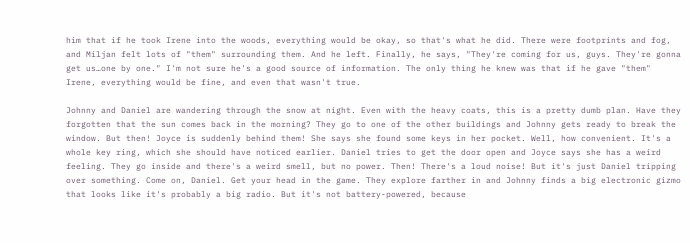him that if he took Irene into the woods, everything would be okay, so that's what he did. There were footprints and fog, and Miljan felt lots of "them" surrounding them. And he left. Finally, he says, "They're coming for us, guys. They're gonna get us…one by one." I'm not sure he's a good source of information. The only thing he knew was that if he gave "them" Irene, everything would be fine, and even that wasn't true.

Johnny and Daniel are wandering through the snow at night. Even with the heavy coats, this is a pretty dumb plan. Have they forgotten that the sun comes back in the morning? They go to one of the other buildings and Johnny gets ready to break the window. But then! Joyce is suddenly behind them! She says she found some keys in her pocket. Well, how convenient. It's a whole key ring, which she should have noticed earlier. Daniel tries to get the door open and Joyce says she has a weird feeling. They go inside and there's a weird smell, but no power. Then! There's a loud noise! But it's just Daniel tripping over something. Come on, Daniel. Get your head in the game. They explore farther in and Johnny finds a big electronic gizmo that looks like it's probably a big radio. But it's not battery-powered, because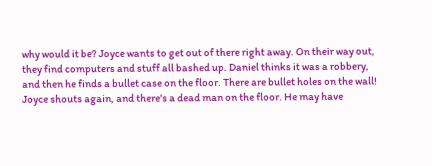why would it be? Joyce wants to get out of there right away. On their way out, they find computers and stuff all bashed up. Daniel thinks it was a robbery, and then he finds a bullet case on the floor. There are bullet holes on the wall! Joyce shouts again, and there's a dead man on the floor. He may have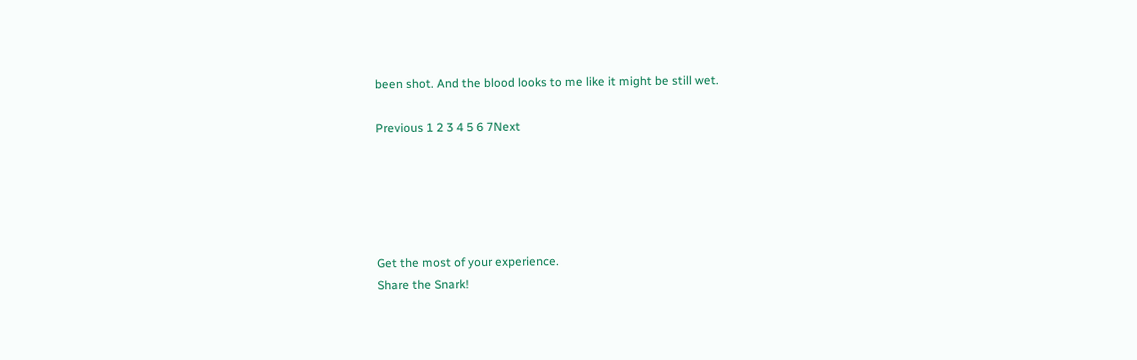been shot. And the blood looks to me like it might be still wet.

Previous 1 2 3 4 5 6 7Next





Get the most of your experience.
Share the Snark!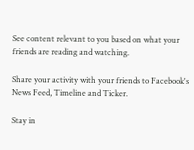See content relevant to you based on what your friends are reading and watching.

Share your activity with your friends to Facebook's News Feed, Timeline and Ticker.

Stay in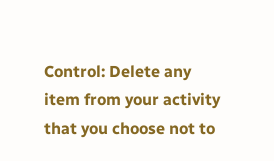Control: Delete any item from your activity that you choose not to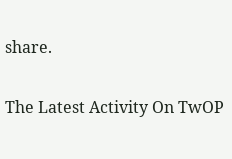share.

The Latest Activity On TwOP